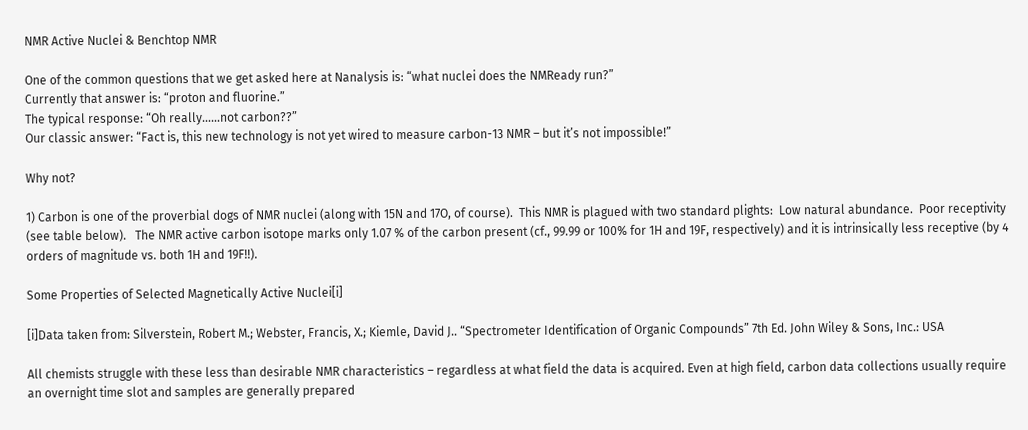NMR Active Nuclei & Benchtop NMR

One of the common questions that we get asked here at Nanalysis is: “what nuclei does the NMReady run?”
Currently that answer is: “proton and fluorine.”
The typical response: “Oh really……not carbon??”
Our classic answer: “Fact is, this new technology is not yet wired to measure carbon-13 NMR – but it’s not impossible!”

Why not?

1) Carbon is one of the proverbial dogs of NMR nuclei (along with 15N and 17O, of course).  This NMR is plagued with two standard plights:  Low natural abundance.  Poor receptivity (see table below).   The NMR active carbon isotope marks only 1.07 % of the carbon present (cf., 99.99 or 100% for 1H and 19F, respectively) and it is intrinsically less receptive (by 4 orders of magnitude vs. both 1H and 19F!!).

Some Properties of Selected Magnetically Active Nuclei[i]

[i]Data taken from: Silverstein, Robert M.; Webster, Francis, X.; Kiemle, David J.. “Spectrometer Identification of Organic Compounds” 7th Ed. John Wiley & Sons, Inc.: USA

All chemists struggle with these less than desirable NMR characteristics – regardless at what field the data is acquired. Even at high field, carbon data collections usually require an overnight time slot and samples are generally prepared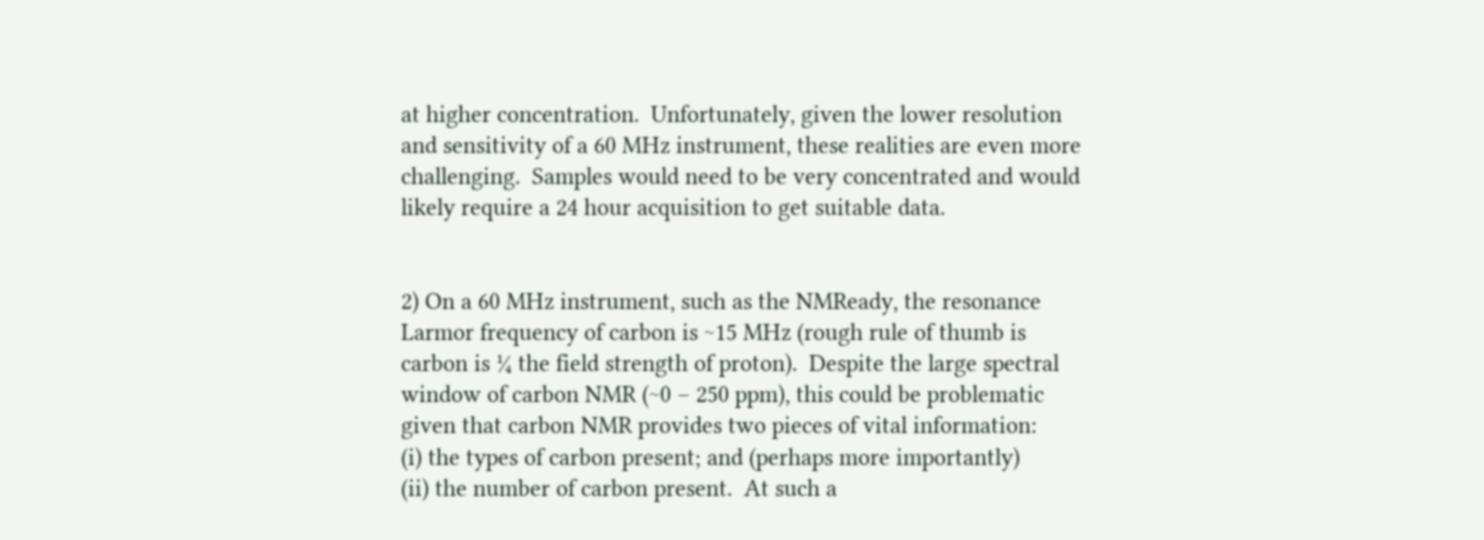at higher concentration.  Unfortunately, given the lower resolution and sensitivity of a 60 MHz instrument, these realities are even more challenging.  Samples would need to be very concentrated and would likely require a 24 hour acquisition to get suitable data.


2) On a 60 MHz instrument, such as the NMReady, the resonance Larmor frequency of carbon is ~15 MHz (rough rule of thumb is carbon is ¼ the field strength of proton).  Despite the large spectral window of carbon NMR (~0 – 250 ppm), this could be problematic given that carbon NMR provides two pieces of vital information:
(i) the types of carbon present; and (perhaps more importantly)
(ii) the number of carbon present.  At such a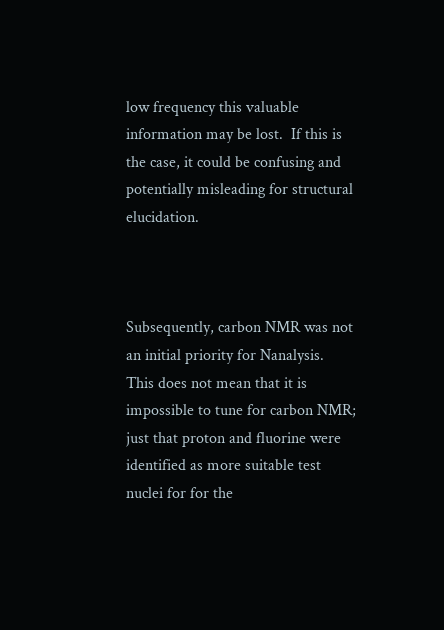low frequency this valuable information may be lost.  If this is the case, it could be confusing and potentially misleading for structural elucidation.



Subsequently, carbon NMR was not an initial priority for Nanalysis.  This does not mean that it is impossible to tune for carbon NMR; just that proton and fluorine were identified as more suitable test nuclei for for the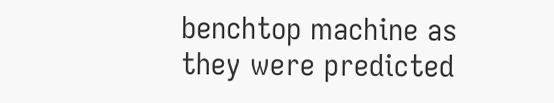benchtop machine as they were predicted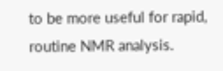to be more useful for rapid, routine NMR analysis.